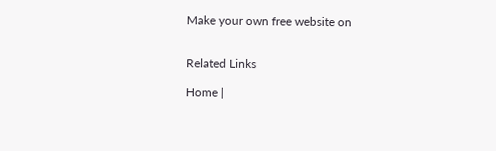Make your own free website on


Related Links

Home |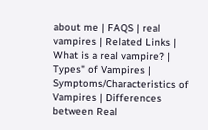about me | FAQS | real vampires | Related Links | What is a real vampire? | Types" of Vampires | Symptoms/Characteristics of Vampires | Differences between Real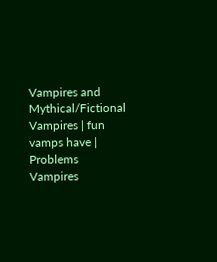Vampires and Mythical/Fictional Vampires | fun vamps have | Problems Vampires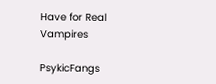Have for Real Vampires

PsykicFangs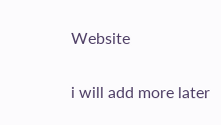Website

i will add more later